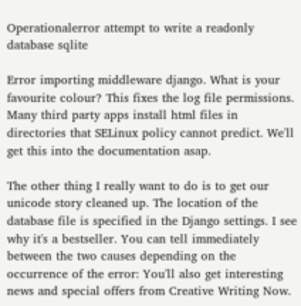Operationalerror attempt to write a readonly database sqlite

Error importing middleware django. What is your favourite colour? This fixes the log file permissions. Many third party apps install html files in directories that SELinux policy cannot predict. We'll get this into the documentation asap.

The other thing I really want to do is to get our unicode story cleaned up. The location of the database file is specified in the Django settings. I see why it's a bestseller. You can tell immediately between the two causes depending on the occurrence of the error: You'll also get interesting news and special offers from Creative Writing Now.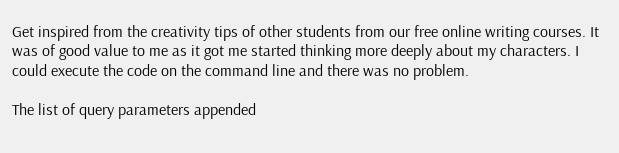Get inspired from the creativity tips of other students from our free online writing courses. It was of good value to me as it got me started thinking more deeply about my characters. I could execute the code on the command line and there was no problem.

The list of query parameters appended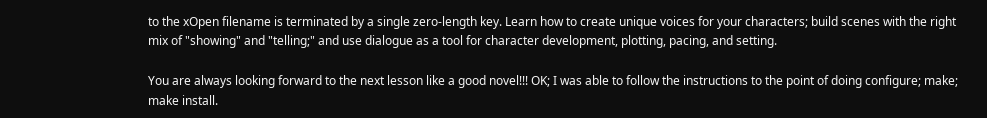to the xOpen filename is terminated by a single zero-length key. Learn how to create unique voices for your characters; build scenes with the right mix of "showing" and "telling;" and use dialogue as a tool for character development, plotting, pacing, and setting.

You are always looking forward to the next lesson like a good novel!!! OK; I was able to follow the instructions to the point of doing configure; make; make install.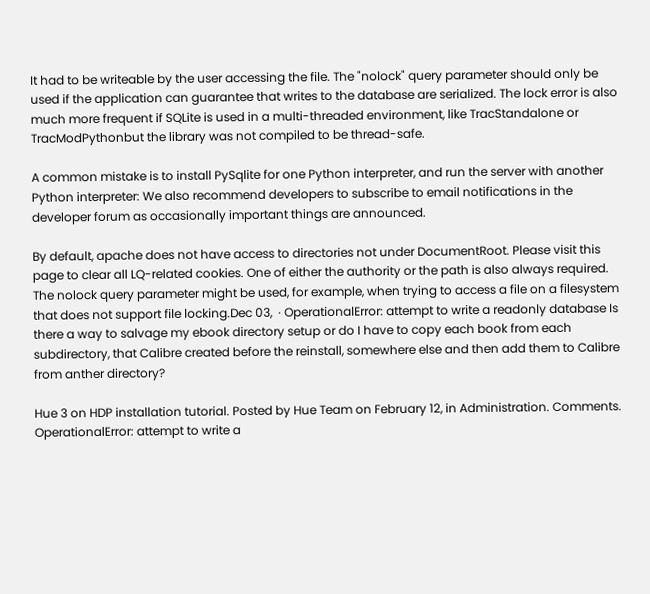It had to be writeable by the user accessing the file. The "nolock" query parameter should only be used if the application can guarantee that writes to the database are serialized. The lock error is also much more frequent if SQLite is used in a multi-threaded environment, like TracStandalone or TracModPythonbut the library was not compiled to be thread-safe.

A common mistake is to install PySqlite for one Python interpreter, and run the server with another Python interpreter: We also recommend developers to subscribe to email notifications in the developer forum as occasionally important things are announced.

By default, apache does not have access to directories not under DocumentRoot. Please visit this page to clear all LQ-related cookies. One of either the authority or the path is also always required. The nolock query parameter might be used, for example, when trying to access a file on a filesystem that does not support file locking.Dec 03,  · OperationalError: attempt to write a readonly database Is there a way to salvage my ebook directory setup or do I have to copy each book from each subdirectory, that Calibre created before the reinstall, somewhere else and then add them to Calibre from anther directory?

Hue 3 on HDP installation tutorial. Posted by Hue Team on February 12, in Administration. Comments. OperationalError: attempt to write a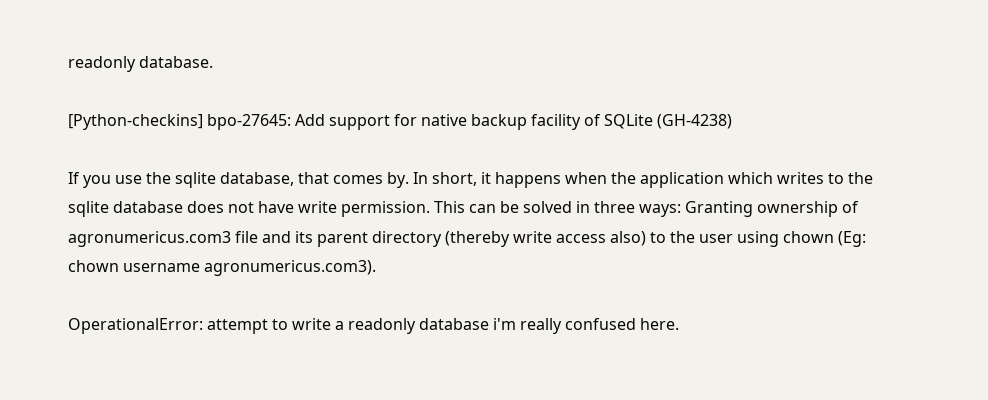readonly database.

[Python-checkins] bpo-27645: Add support for native backup facility of SQLite (GH-4238)

If you use the sqlite database, that comes by. In short, it happens when the application which writes to the sqlite database does not have write permission. This can be solved in three ways: Granting ownership of agronumericus.com3 file and its parent directory (thereby write access also) to the user using chown (Eg: chown username agronumericus.com3).

OperationalError: attempt to write a readonly database i'm really confused here.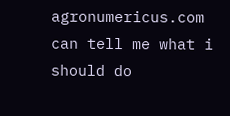agronumericus.com can tell me what i should do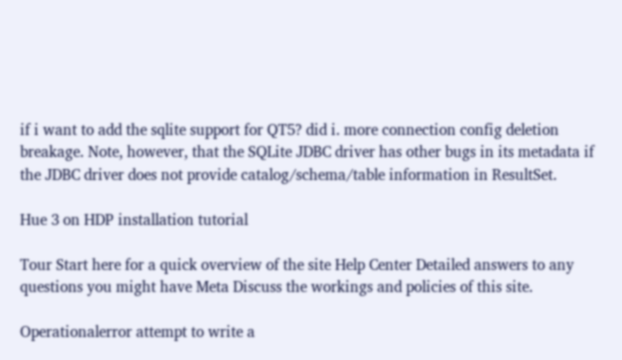if i want to add the sqlite support for QT5? did i. more connection config deletion breakage. Note, however, that the SQLite JDBC driver has other bugs in its metadata if the JDBC driver does not provide catalog/schema/table information in ResultSet.

Hue 3 on HDP installation tutorial

Tour Start here for a quick overview of the site Help Center Detailed answers to any questions you might have Meta Discuss the workings and policies of this site.

Operationalerror attempt to write a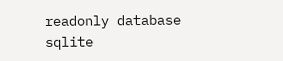readonly database sqlite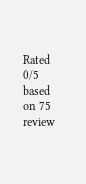Rated 0/5 based on 75 review